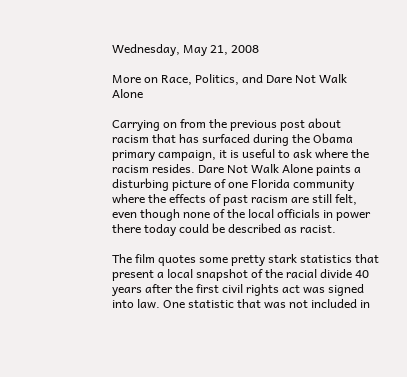Wednesday, May 21, 2008

More on Race, Politics, and Dare Not Walk Alone

Carrying on from the previous post about racism that has surfaced during the Obama primary campaign, it is useful to ask where the racism resides. Dare Not Walk Alone paints a disturbing picture of one Florida community where the effects of past racism are still felt, even though none of the local officials in power there today could be described as racist.

The film quotes some pretty stark statistics that present a local snapshot of the racial divide 40 years after the first civil rights act was signed into law. One statistic that was not included in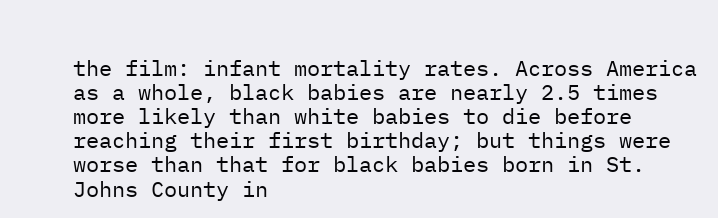the film: infant mortality rates. Across America as a whole, black babies are nearly 2.5 times more likely than white babies to die before reaching their first birthday; but things were worse than that for black babies born in St. Johns County in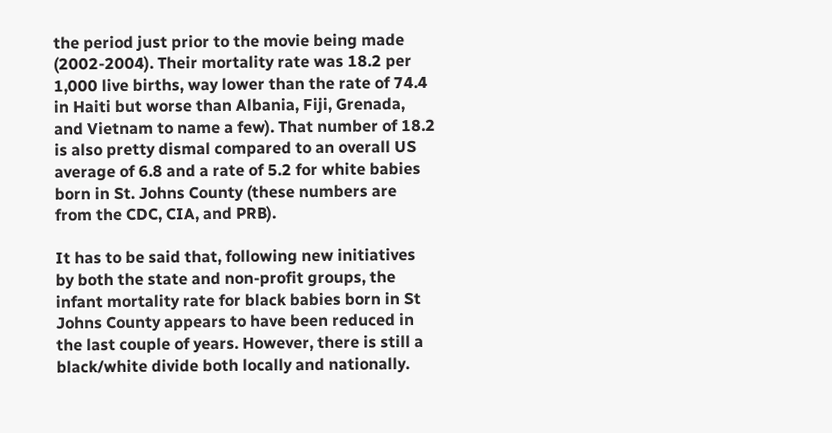the period just prior to the movie being made (2002-2004). Their mortality rate was 18.2 per 1,000 live births, way lower than the rate of 74.4 in Haiti but worse than Albania, Fiji, Grenada, and Vietnam to name a few). That number of 18.2 is also pretty dismal compared to an overall US average of 6.8 and a rate of 5.2 for white babies born in St. Johns County (these numbers are from the CDC, CIA, and PRB).

It has to be said that, following new initiatives by both the state and non-profit groups, the infant mortality rate for black babies born in St Johns County appears to have been reduced in the last couple of years. However, there is still a black/white divide both locally and nationally.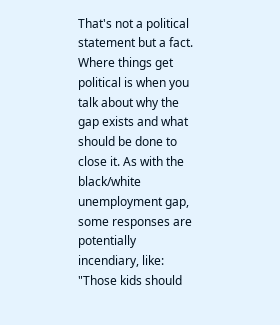That's not a political statement but a fact. Where things get political is when you talk about why the gap exists and what should be done to close it. As with the black/white unemployment gap, some responses are potentially incendiary, like: "Those kids should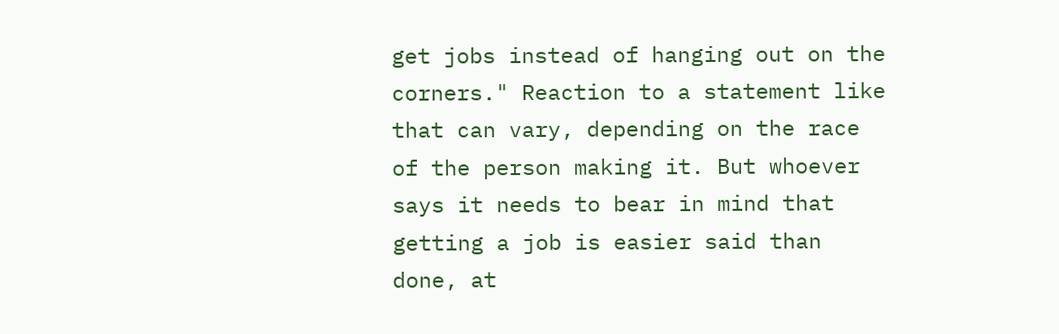get jobs instead of hanging out on the corners." Reaction to a statement like that can vary, depending on the race of the person making it. But whoever says it needs to bear in mind that getting a job is easier said than done, at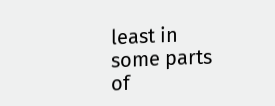least in some parts of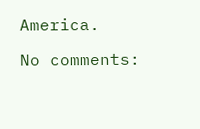America.

No comments: